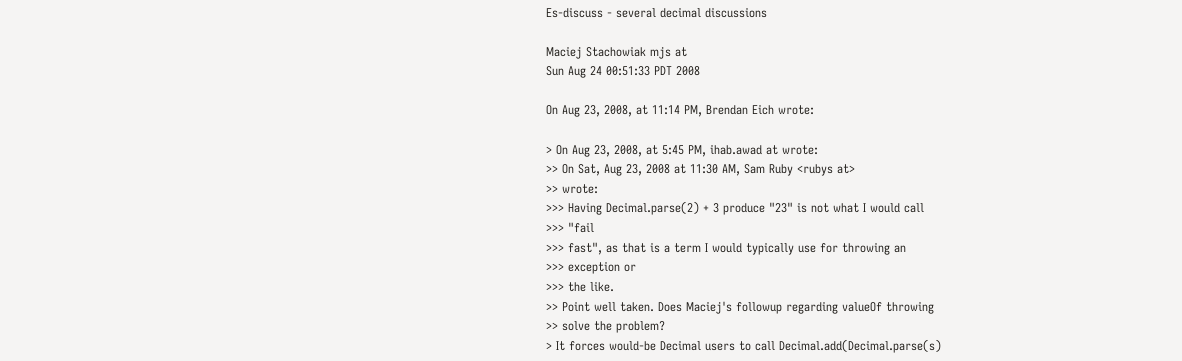Es-discuss - several decimal discussions

Maciej Stachowiak mjs at
Sun Aug 24 00:51:33 PDT 2008

On Aug 23, 2008, at 11:14 PM, Brendan Eich wrote:

> On Aug 23, 2008, at 5:45 PM, ihab.awad at wrote:
>> On Sat, Aug 23, 2008 at 11:30 AM, Sam Ruby <rubys at>
>> wrote:
>>> Having Decimal.parse(2) + 3 produce "23" is not what I would call
>>> "fail
>>> fast", as that is a term I would typically use for throwing an
>>> exception or
>>> the like.
>> Point well taken. Does Maciej's followup regarding valueOf throwing
>> solve the problem?
> It forces would-be Decimal users to call Decimal.add(Decimal.parse(s)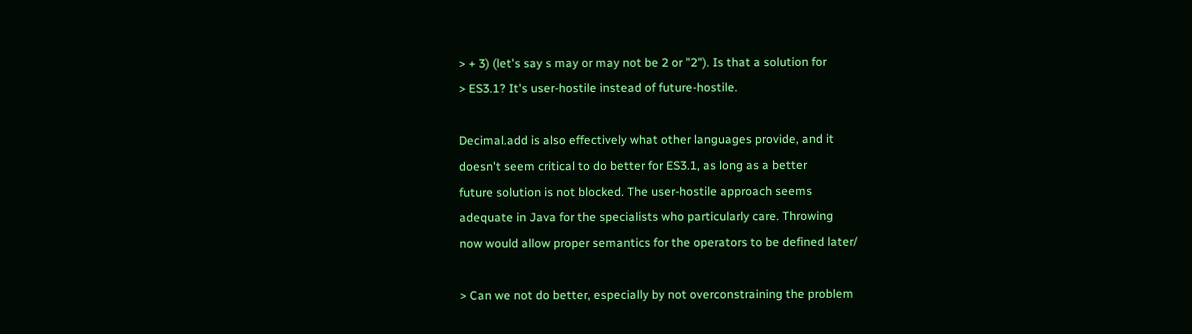> + 3) (let's say s may or may not be 2 or "2"). Is that a solution for
> ES3.1? It's user-hostile instead of future-hostile.

Decimal.add is also effectively what other languages provide, and it
doesn't seem critical to do better for ES3.1, as long as a better
future solution is not blocked. The user-hostile approach seems
adequate in Java for the specialists who particularly care. Throwing
now would allow proper semantics for the operators to be defined later/

> Can we not do better, especially by not overconstraining the problem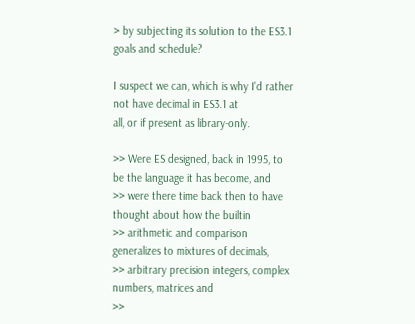> by subjecting its solution to the ES3.1 goals and schedule?

I suspect we can, which is why I'd rather not have decimal in ES3.1 at
all, or if present as library-only.

>> Were ES designed, back in 1995, to be the language it has become, and
>> were there time back then to have thought about how the builtin
>> arithmetic and comparison generalizes to mixtures of decimals,
>> arbitrary precision integers, complex numbers, matrices and
>>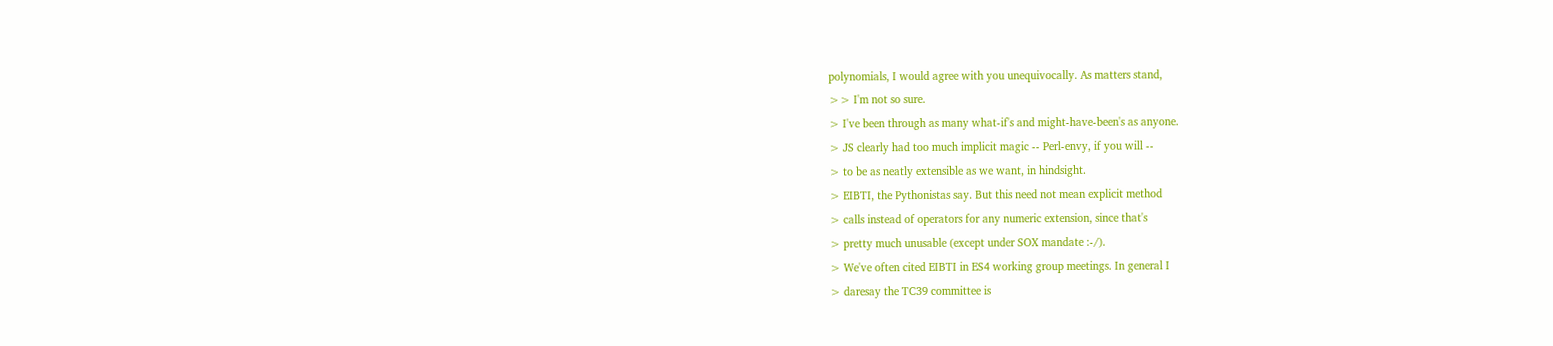polynomials, I would agree with you unequivocally. As matters stand,
>> I'm not so sure.
> I've been through as many what-if's and might-have-been's as anyone.
> JS clearly had too much implicit magic -- Perl-envy, if you will --
> to be as neatly extensible as we want, in hindsight.
> EIBTI, the Pythonistas say. But this need not mean explicit method
> calls instead of operators for any numeric extension, since that's
> pretty much unusable (except under SOX mandate :-/).
> We've often cited EIBTI in ES4 working group meetings. In general I
> daresay the TC39 committee is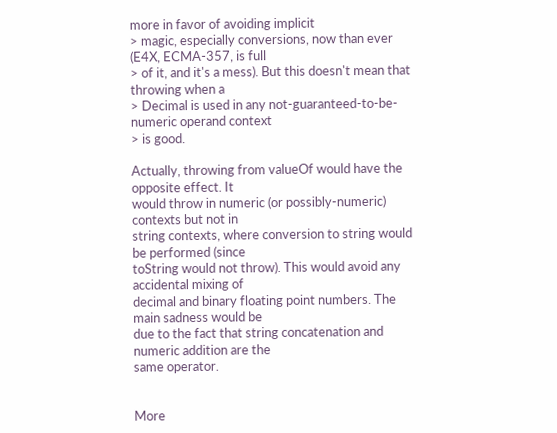more in favor of avoiding implicit
> magic, especially conversions, now than ever (E4X, ECMA-357, is full
> of it, and it's a mess). But this doesn't mean that throwing when a
> Decimal is used in any not-guaranteed-to-be-numeric operand context
> is good.

Actually, throwing from valueOf would have the opposite effect. It
would throw in numeric (or possibly-numeric) contexts but not in
string contexts, where conversion to string would be performed (since
toString would not throw). This would avoid any accidental mixing of
decimal and binary floating point numbers. The main sadness would be
due to the fact that string concatenation and numeric addition are the
same operator.


More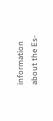information about the Es-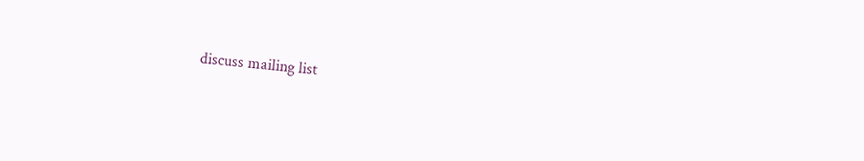discuss mailing list